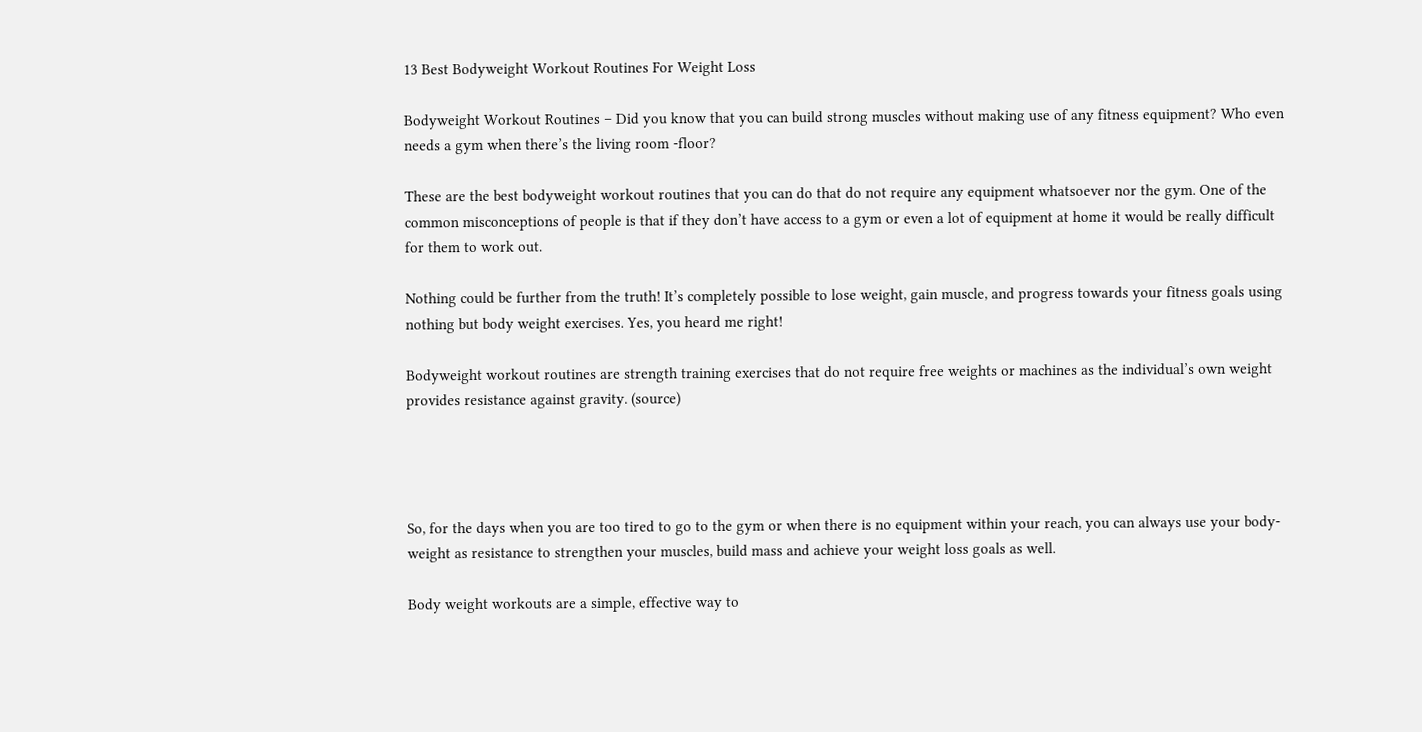13 Best Bodyweight Workout Routines For Weight Loss

Bodyweight Workout Routines – Did you know that you can build strong muscles without making use of any fitness equipment? Who even needs a gym when there’s the living room -floor?

These are the best bodyweight workout routines that you can do that do not require any equipment whatsoever nor the gym. One of the common misconceptions of people is that if they don’t have access to a gym or even a lot of equipment at home it would be really difficult for them to work out.

Nothing could be further from the truth! It’s completely possible to lose weight, gain muscle, and progress towards your fitness goals using nothing but body weight exercises. Yes, you heard me right!

Bodyweight workout routines are strength training exercises that do not require free weights or machines as the individual’s own weight provides resistance against gravity. (source)




So, for the days when you are too tired to go to the gym or when there is no equipment within your reach, you can always use your body-weight as resistance to strengthen your muscles, build mass and achieve your weight loss goals as well.

Body weight workouts are a simple, effective way to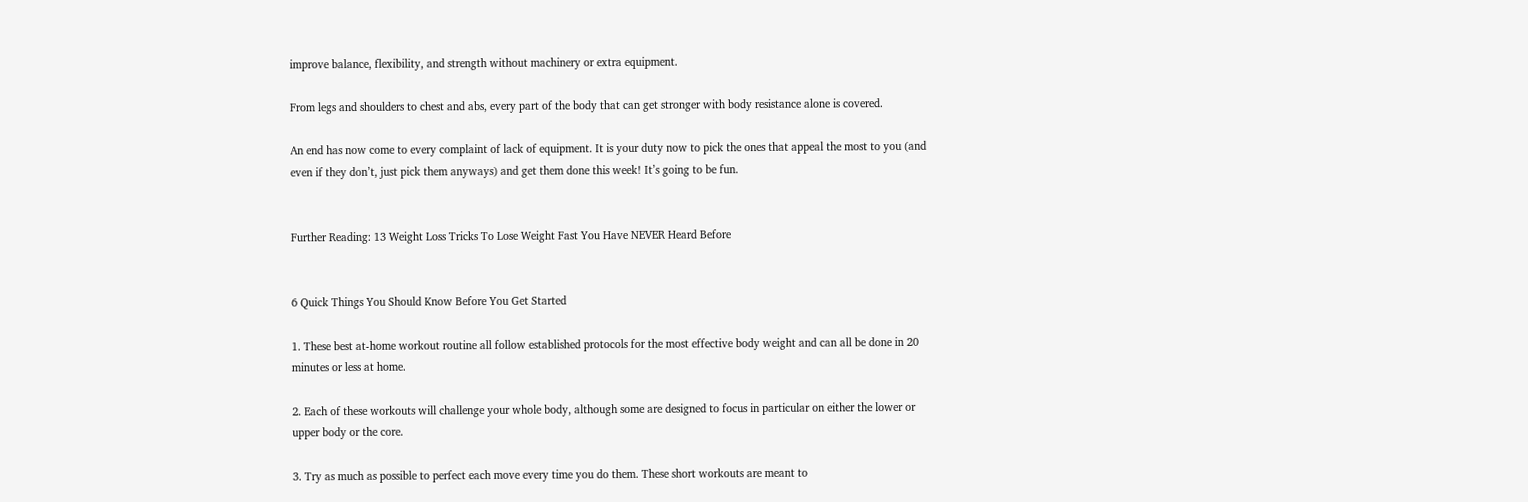improve balance, flexibility, and strength without machinery or extra equipment.

From legs and shoulders to chest and abs, every part of the body that can get stronger with body resistance alone is covered.

An end has now come to every complaint of lack of equipment. It is your duty now to pick the ones that appeal the most to you (and even if they don’t, just pick them anyways) and get them done this week! It’s going to be fun.


Further Reading: 13 Weight Loss Tricks To Lose Weight Fast You Have NEVER Heard Before


6 Quick Things You Should Know Before You Get Started

1. These best at-home workout routine all follow established protocols for the most effective body weight and can all be done in 20 minutes or less at home.

2. Each of these workouts will challenge your whole body, although some are designed to focus in particular on either the lower or upper body or the core.

3. Try as much as possible to perfect each move every time you do them. These short workouts are meant to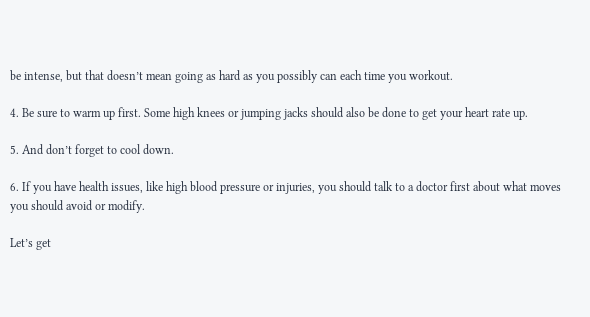be intense, but that doesn’t mean going as hard as you possibly can each time you workout.

4. Be sure to warm up first. Some high knees or jumping jacks should also be done to get your heart rate up.

5. And don’t forget to cool down.

6. If you have health issues, like high blood pressure or injuries, you should talk to a doctor first about what moves you should avoid or modify.

Let’s get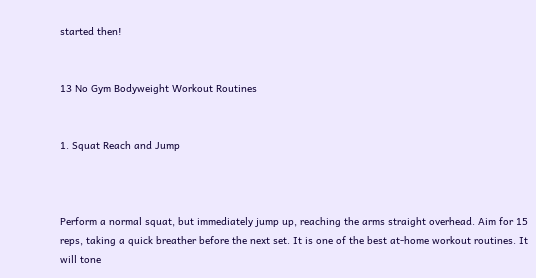started then!


13 No Gym Bodyweight Workout Routines


1. Squat Reach and Jump



Perform a normal squat, but immediately jump up, reaching the arms straight overhead. Aim for 15 reps, taking a quick breather before the next set. It is one of the best at-home workout routines. It will tone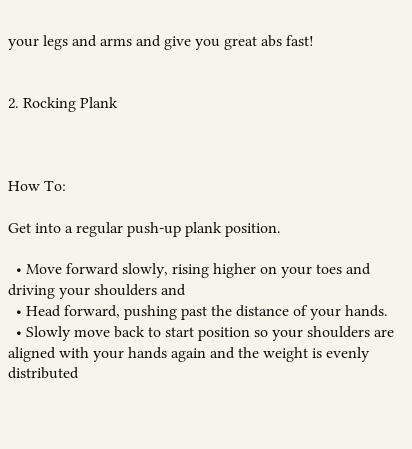your legs and arms and give you great abs fast!


2. Rocking Plank



How To:

Get into a regular push-up plank position.

  • Move forward slowly, rising higher on your toes and driving your shoulders and
  • Head forward, pushing past the distance of your hands.
  • Slowly move back to start position so your shoulders are aligned with your hands again and the weight is evenly distributed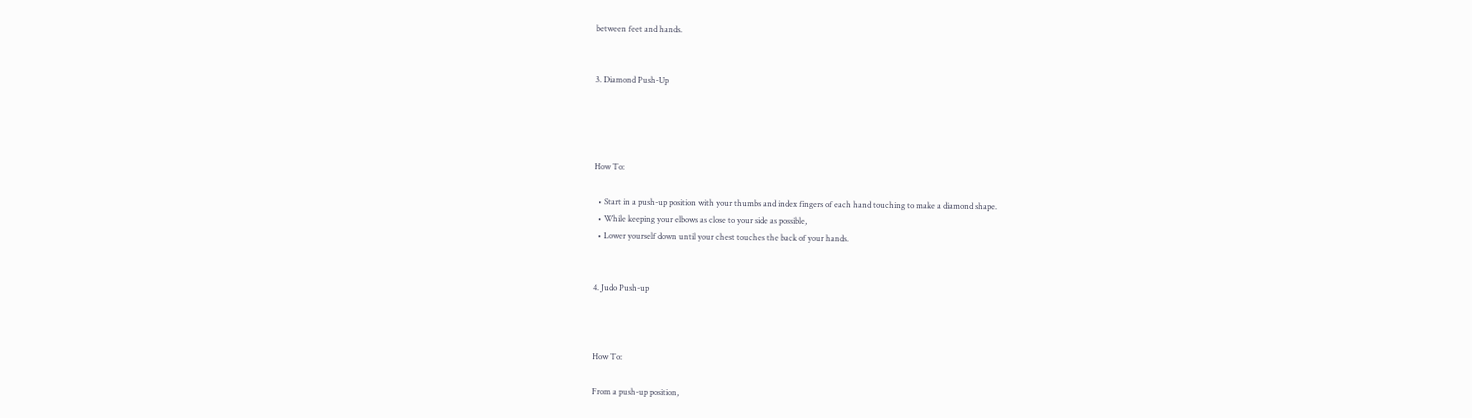between feet and hands.


3. Diamond Push-Up




How To:

  • Start in a push-up position with your thumbs and index fingers of each hand touching to make a diamond shape.
  • While keeping your elbows as close to your side as possible,
  • Lower yourself down until your chest touches the back of your hands.


4. Judo Push-up



How To:

From a push-up position,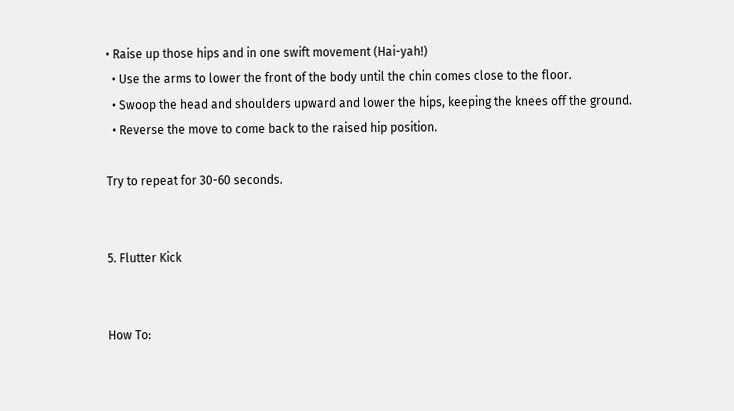• Raise up those hips and in one swift movement (Hai-yah!)
  • Use the arms to lower the front of the body until the chin comes close to the floor.
  • Swoop the head and shoulders upward and lower the hips, keeping the knees off the ground.
  • Reverse the move to come back to the raised hip position.

Try to repeat for 30-60 seconds.


5. Flutter Kick


How To: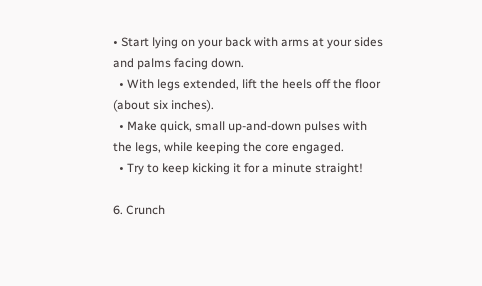• Start lying on your back with arms at your sides and palms facing down.
  • With legs extended, lift the heels off the floor (about six inches).
  • Make quick, small up-and-down pulses with the legs, while keeping the core engaged.
  • Try to keep kicking it for a minute straight!

6. Crunch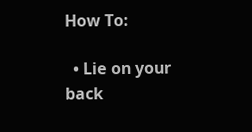How To:

  • Lie on your back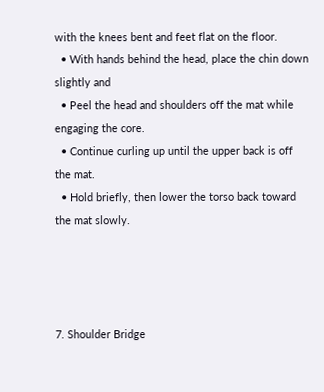with the knees bent and feet flat on the floor.
  • With hands behind the head, place the chin down slightly and
  • Peel the head and shoulders off the mat while engaging the core.
  • Continue curling up until the upper back is off the mat.
  • Hold briefly, then lower the torso back toward the mat slowly.




7. Shoulder Bridge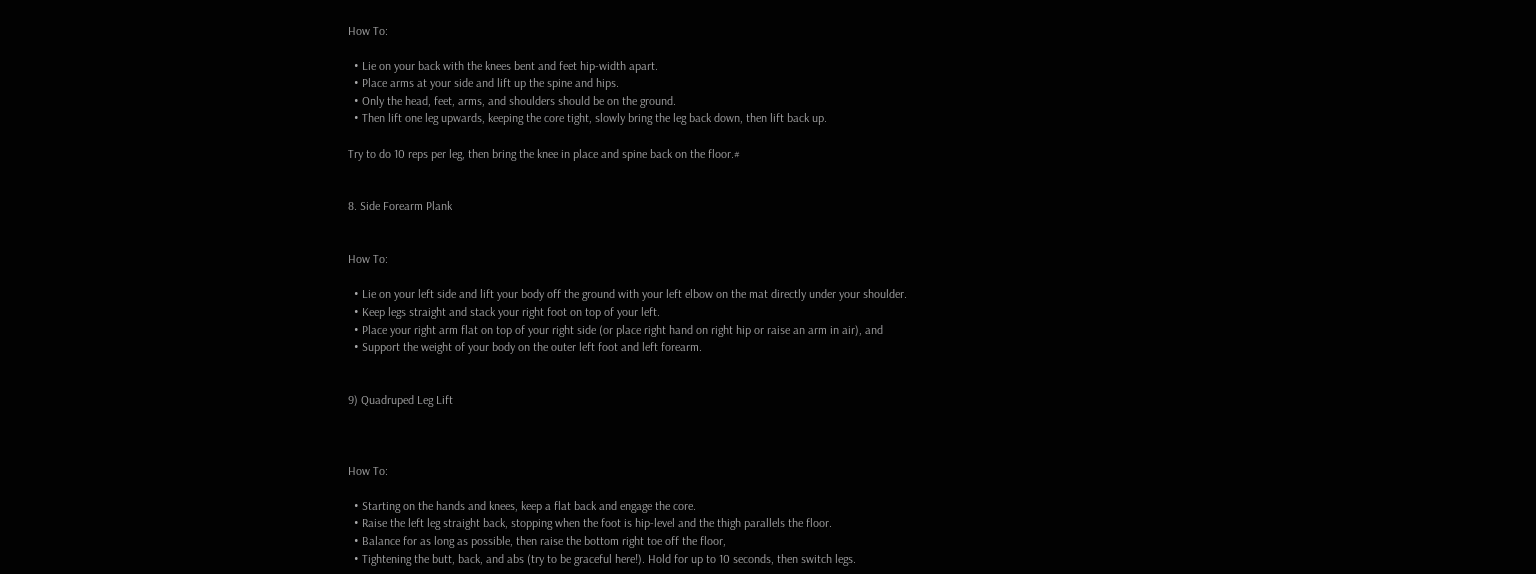How To:

  • Lie on your back with the knees bent and feet hip-width apart.
  • Place arms at your side and lift up the spine and hips.
  • Only the head, feet, arms, and shoulders should be on the ground.
  • Then lift one leg upwards, keeping the core tight, slowly bring the leg back down, then lift back up.

Try to do 10 reps per leg, then bring the knee in place and spine back on the floor.#


8. Side Forearm Plank


How To:

  • Lie on your left side and lift your body off the ground with your left elbow on the mat directly under your shoulder.
  • Keep legs straight and stack your right foot on top of your left.
  • Place your right arm flat on top of your right side (or place right hand on right hip or raise an arm in air), and
  • Support the weight of your body on the outer left foot and left forearm.


9) Quadruped Leg Lift



How To:

  • Starting on the hands and knees, keep a flat back and engage the core.
  • Raise the left leg straight back, stopping when the foot is hip-level and the thigh parallels the floor.
  • Balance for as long as possible, then raise the bottom right toe off the floor,
  • Tightening the butt, back, and abs (try to be graceful here!). Hold for up to 10 seconds, then switch legs.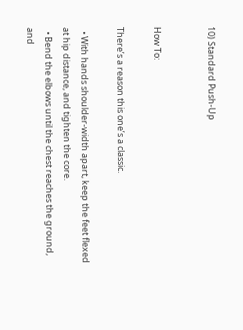10) Standard Push-Up


How To:

There’s a reason this one’s a classic.

  • With hands shoulder-width apart, keep the feet flexed at hip distance, and tighten the core.
  • Bend the elbows until the chest reaches the ground, and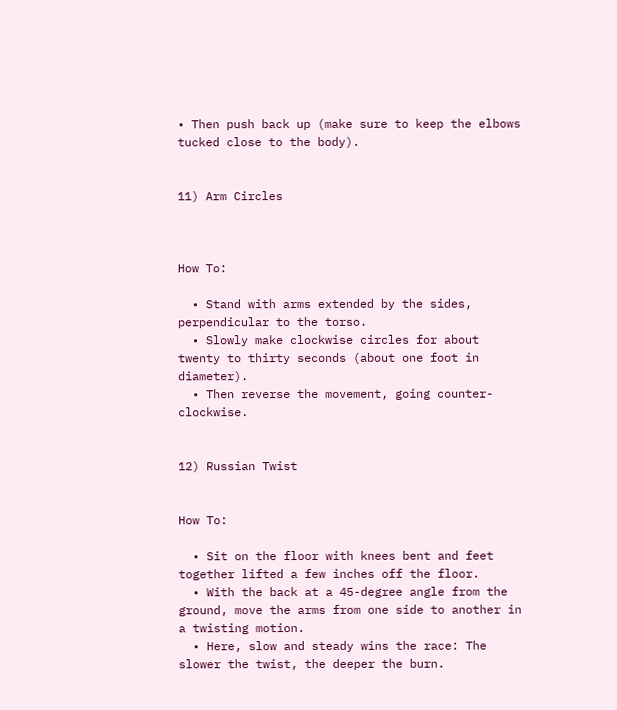• Then push back up (make sure to keep the elbows tucked close to the body).


11) Arm Circles



How To:

  • Stand with arms extended by the sides, perpendicular to the torso.
  • Slowly make clockwise circles for about twenty to thirty seconds (about one foot in diameter).
  • Then reverse the movement, going counter-clockwise.


12) Russian Twist


How To:

  • Sit on the floor with knees bent and feet together lifted a few inches off the floor.
  • With the back at a 45-degree angle from the ground, move the arms from one side to another in a twisting motion.
  • Here, slow and steady wins the race: The slower the twist, the deeper the burn.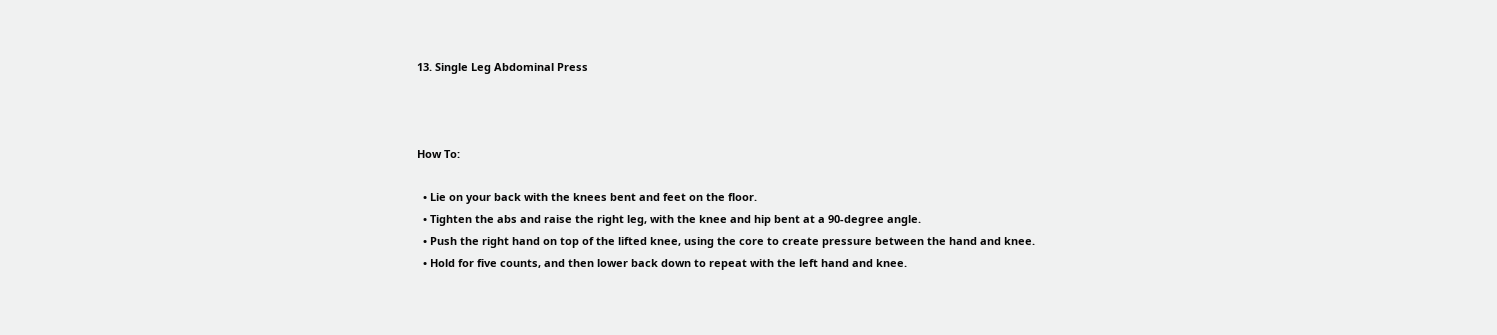13. Single Leg Abdominal Press



How To:

  • Lie on your back with the knees bent and feet on the floor.
  • Tighten the abs and raise the right leg, with the knee and hip bent at a 90-degree angle.
  • Push the right hand on top of the lifted knee, using the core to create pressure between the hand and knee.
  • Hold for five counts, and then lower back down to repeat with the left hand and knee.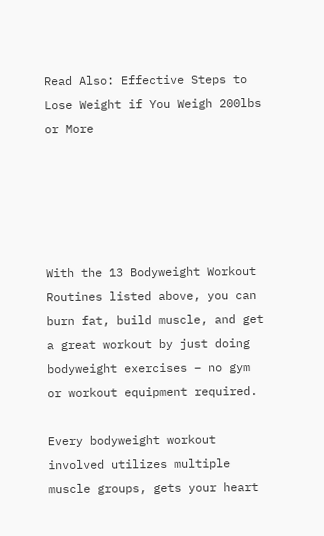Read Also: Effective Steps to Lose Weight if You Weigh 200lbs or More





With the 13 Bodyweight Workout Routines listed above, you can burn fat, build muscle, and get a great workout by just doing bodyweight exercises – no gym or workout equipment required.

Every bodyweight workout involved utilizes multiple muscle groups, gets your heart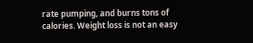rate pumping, and burns tons of calories. Weight loss is not an easy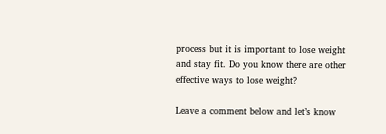process but it is important to lose weight and stay fit. Do you know there are other effective ways to lose weight?

Leave a comment below and let’s know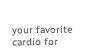your favorite cardio for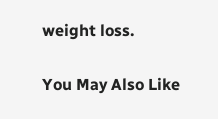weight loss.

You May Also Like